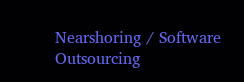Nearshoring / Software Outsourcing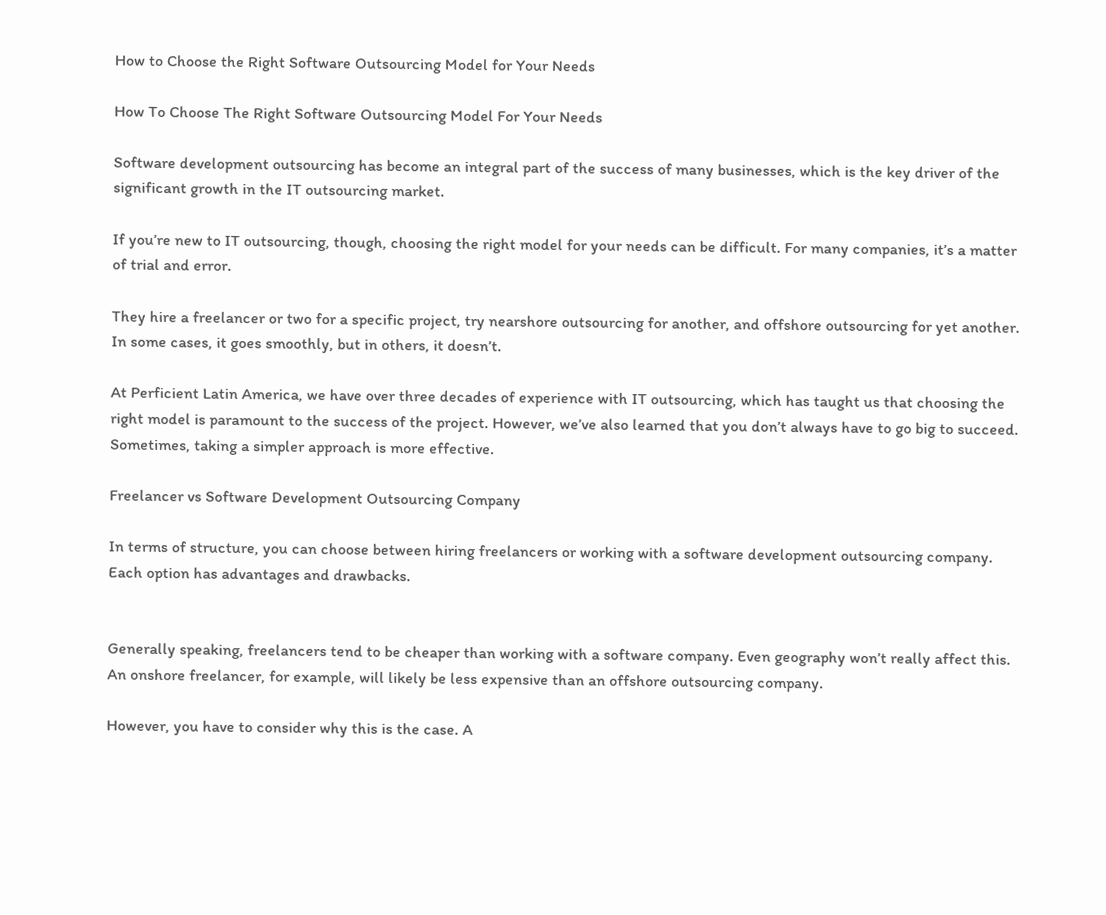How to Choose the Right Software Outsourcing Model for Your Needs

How To Choose The Right Software Outsourcing Model For Your Needs

Software development outsourcing has become an integral part of the success of many businesses, which is the key driver of the significant growth in the IT outsourcing market.

If you’re new to IT outsourcing, though, choosing the right model for your needs can be difficult. For many companies, it’s a matter of trial and error.

They hire a freelancer or two for a specific project, try nearshore outsourcing for another, and offshore outsourcing for yet another. In some cases, it goes smoothly, but in others, it doesn’t.

At Perficient Latin America, we have over three decades of experience with IT outsourcing, which has taught us that choosing the right model is paramount to the success of the project. However, we’ve also learned that you don’t always have to go big to succeed. Sometimes, taking a simpler approach is more effective.

Freelancer vs Software Development Outsourcing Company

In terms of structure, you can choose between hiring freelancers or working with a software development outsourcing company. Each option has advantages and drawbacks.


Generally speaking, freelancers tend to be cheaper than working with a software company. Even geography won’t really affect this. An onshore freelancer, for example, will likely be less expensive than an offshore outsourcing company.

However, you have to consider why this is the case. A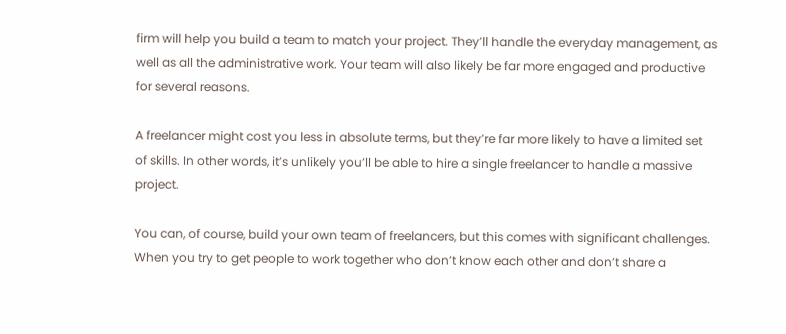firm will help you build a team to match your project. They’ll handle the everyday management, as well as all the administrative work. Your team will also likely be far more engaged and productive for several reasons.

A freelancer might cost you less in absolute terms, but they’re far more likely to have a limited set of skills. In other words, it’s unlikely you’ll be able to hire a single freelancer to handle a massive project.

You can, of course, build your own team of freelancers, but this comes with significant challenges. When you try to get people to work together who don’t know each other and don’t share a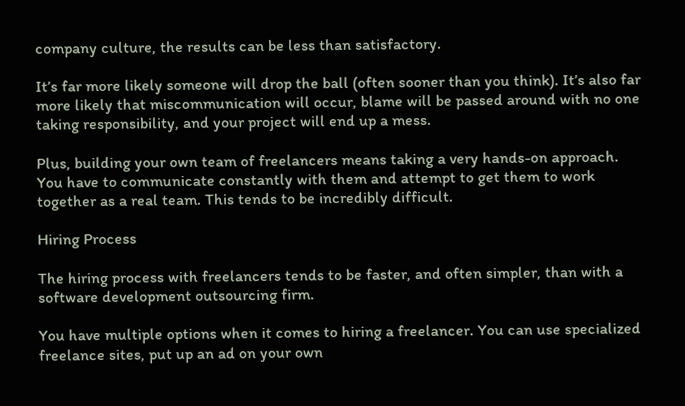company culture, the results can be less than satisfactory.

It’s far more likely someone will drop the ball (often sooner than you think). It’s also far more likely that miscommunication will occur, blame will be passed around with no one taking responsibility, and your project will end up a mess.

Plus, building your own team of freelancers means taking a very hands-on approach. You have to communicate constantly with them and attempt to get them to work together as a real team. This tends to be incredibly difficult.

Hiring Process

The hiring process with freelancers tends to be faster, and often simpler, than with a software development outsourcing firm.

You have multiple options when it comes to hiring a freelancer. You can use specialized freelance sites, put up an ad on your own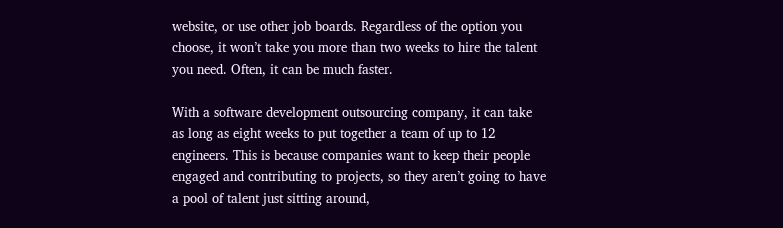website, or use other job boards. Regardless of the option you choose, it won’t take you more than two weeks to hire the talent you need. Often, it can be much faster.

With a software development outsourcing company, it can take as long as eight weeks to put together a team of up to 12 engineers. This is because companies want to keep their people engaged and contributing to projects, so they aren’t going to have a pool of talent just sitting around,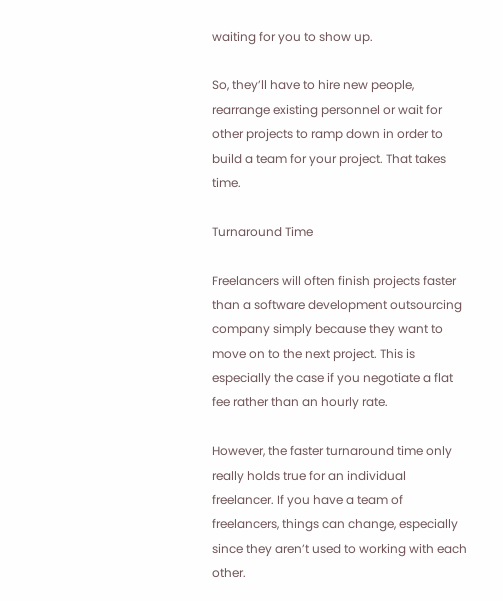waiting for you to show up.

So, they’ll have to hire new people, rearrange existing personnel or wait for other projects to ramp down in order to build a team for your project. That takes time.

Turnaround Time

Freelancers will often finish projects faster than a software development outsourcing company simply because they want to move on to the next project. This is especially the case if you negotiate a flat fee rather than an hourly rate.

However, the faster turnaround time only really holds true for an individual freelancer. If you have a team of freelancers, things can change, especially since they aren’t used to working with each other.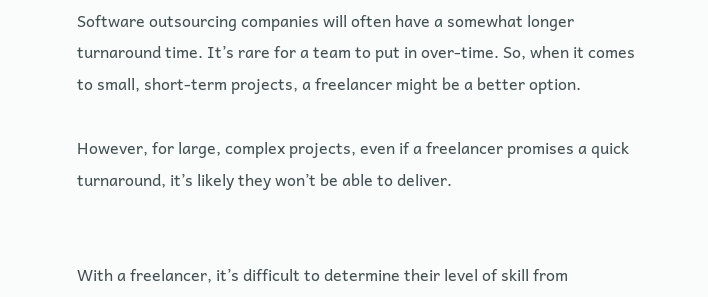Software outsourcing companies will often have a somewhat longer turnaround time. It’s rare for a team to put in over-time. So, when it comes to small, short-term projects, a freelancer might be a better option.

However, for large, complex projects, even if a freelancer promises a quick turnaround, it’s likely they won’t be able to deliver.


With a freelancer, it’s difficult to determine their level of skill from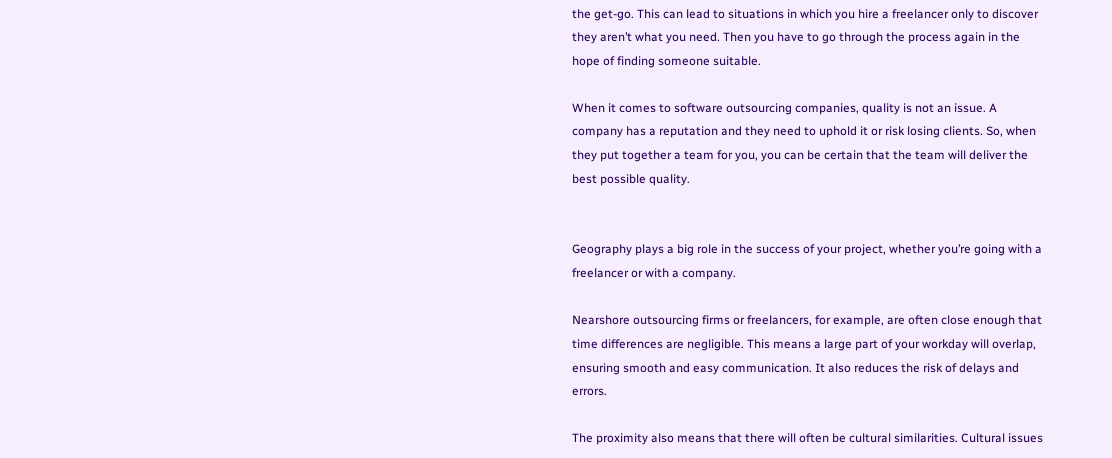the get-go. This can lead to situations in which you hire a freelancer only to discover they aren’t what you need. Then you have to go through the process again in the hope of finding someone suitable.

When it comes to software outsourcing companies, quality is not an issue. A company has a reputation and they need to uphold it or risk losing clients. So, when they put together a team for you, you can be certain that the team will deliver the best possible quality.


Geography plays a big role in the success of your project, whether you’re going with a freelancer or with a company.

Nearshore outsourcing firms or freelancers, for example, are often close enough that time differences are negligible. This means a large part of your workday will overlap, ensuring smooth and easy communication. It also reduces the risk of delays and errors.

The proximity also means that there will often be cultural similarities. Cultural issues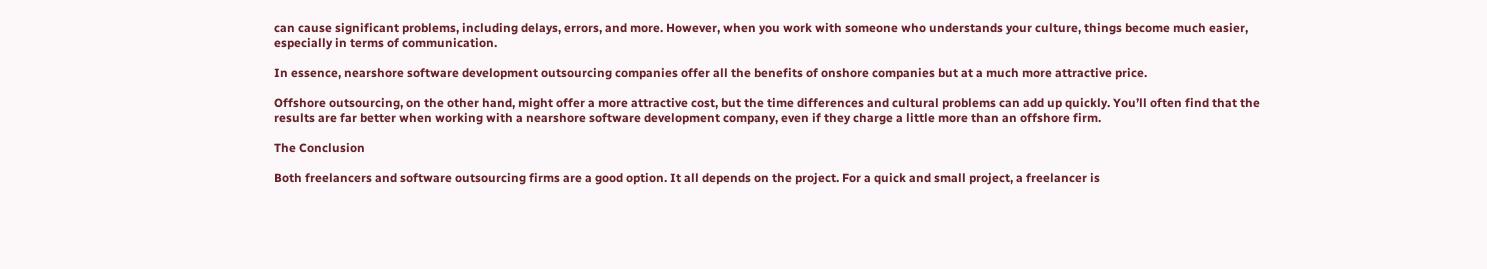can cause significant problems, including delays, errors, and more. However, when you work with someone who understands your culture, things become much easier, especially in terms of communication.

In essence, nearshore software development outsourcing companies offer all the benefits of onshore companies but at a much more attractive price.

Offshore outsourcing, on the other hand, might offer a more attractive cost, but the time differences and cultural problems can add up quickly. You’ll often find that the results are far better when working with a nearshore software development company, even if they charge a little more than an offshore firm.

The Conclusion

Both freelancers and software outsourcing firms are a good option. It all depends on the project. For a quick and small project, a freelancer is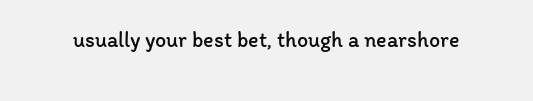usually your best bet, though a nearshore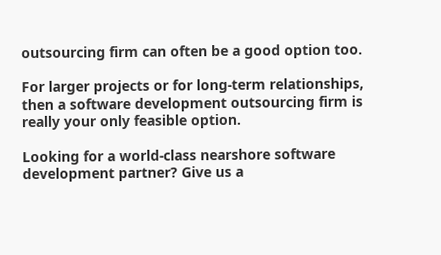outsourcing firm can often be a good option too.

For larger projects or for long-term relationships, then a software development outsourcing firm is really your only feasible option.

Looking for a world-class nearshore software development partner? Give us a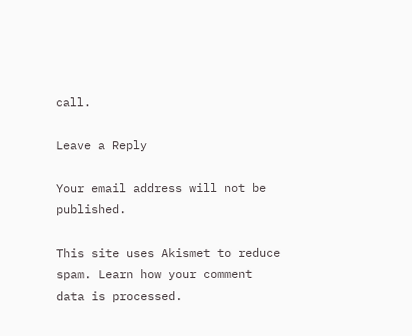call.

Leave a Reply

Your email address will not be published.

This site uses Akismet to reduce spam. Learn how your comment data is processed.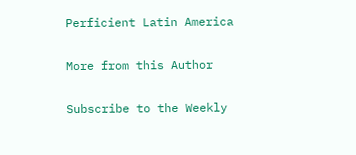Perficient Latin America

More from this Author

Subscribe to the Weekly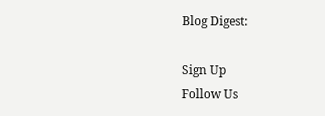Blog Digest:

Sign Up
Follow Us